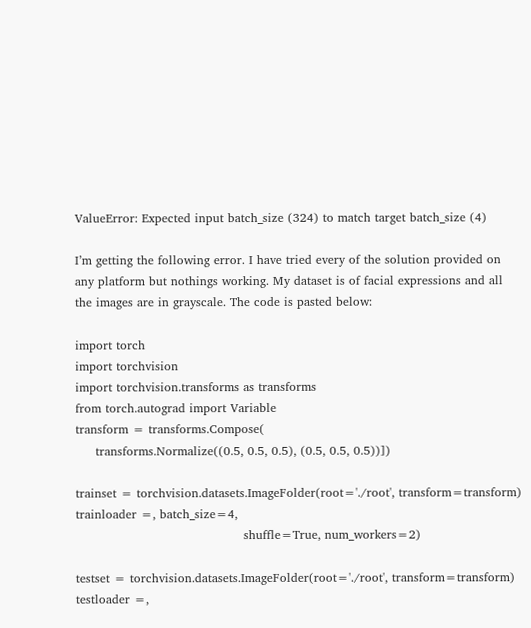ValueError: Expected input batch_size (324) to match target batch_size (4)

I’m getting the following error. I have tried every of the solution provided on any platform but nothings working. My dataset is of facial expressions and all the images are in grayscale. The code is pasted below:

import torch
import torchvision
import torchvision.transforms as transforms
from torch.autograd import Variable
transform = transforms.Compose(
     transforms.Normalize((0.5, 0.5, 0.5), (0.5, 0.5, 0.5))])

trainset = torchvision.datasets.ImageFolder(root='./root', transform=transform)
trainloader =, batch_size=4,
                                          shuffle=True, num_workers=2)

testset = torchvision.datasets.ImageFolder(root='./root', transform=transform)
testloader =,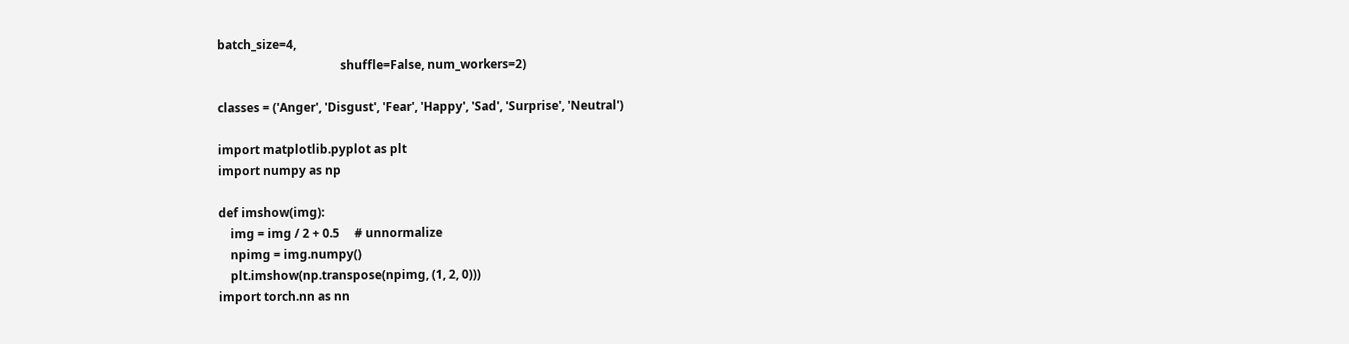batch_size=4,
                                         shuffle=False, num_workers=2)

classes = ('Anger', 'Disgust', 'Fear', 'Happy', 'Sad', 'Surprise', 'Neutral')

import matplotlib.pyplot as plt
import numpy as np

def imshow(img):
    img = img / 2 + 0.5     # unnormalize
    npimg = img.numpy()
    plt.imshow(np.transpose(npimg, (1, 2, 0)))
import torch.nn as nn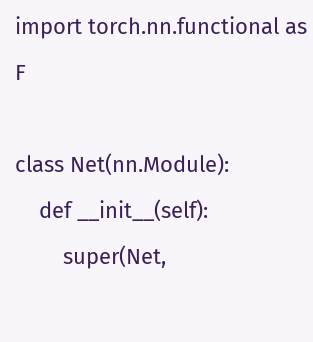import torch.nn.functional as F

class Net(nn.Module):
    def __init__(self):
        super(Net,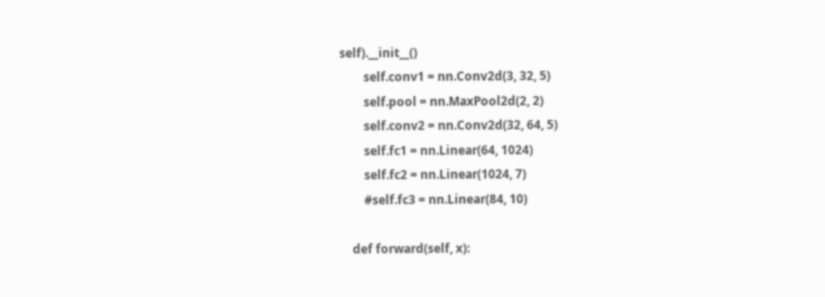self).__init__()
        self.conv1 = nn.Conv2d(3, 32, 5)
        self.pool = nn.MaxPool2d(2, 2)
        self.conv2 = nn.Conv2d(32, 64, 5)
        self.fc1 = nn.Linear(64, 1024)
        self.fc2 = nn.Linear(1024, 7)
        #self.fc3 = nn.Linear(84, 10)

    def forward(self, x):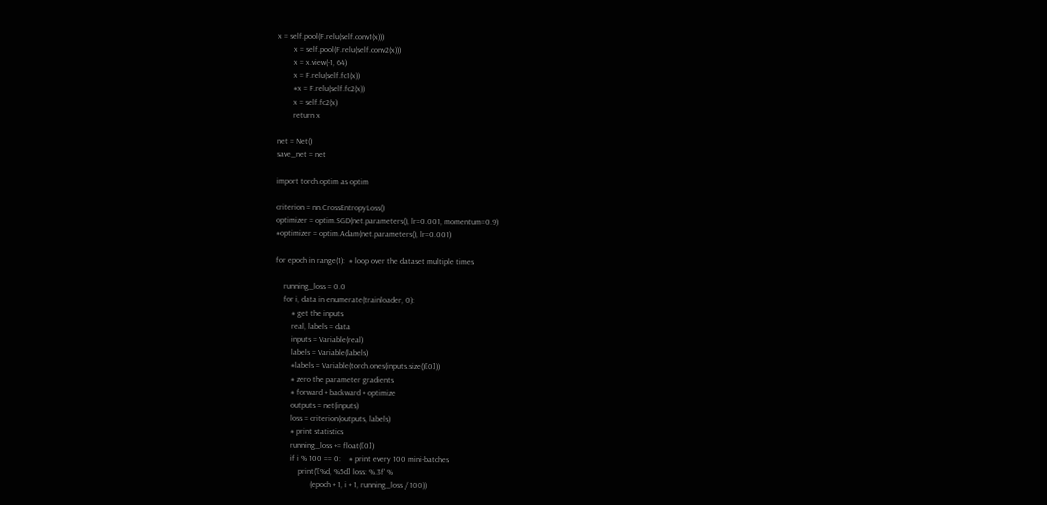x = self.pool(F.relu(self.conv1(x)))
        x = self.pool(F.relu(self.conv2(x)))
        x = x.view(-1, 64)
        x = F.relu(self.fc1(x))
        #x = F.relu(self.fc2(x))
        x = self.fc2(x)
        return x

net = Net()
save_net = net

import torch.optim as optim

criterion = nn.CrossEntropyLoss()
optimizer = optim.SGD(net.parameters(), lr=0.001, momentum=0.9)
#optimizer = optim.Adam(net.parameters(), lr=0.001)

for epoch in range(1):  # loop over the dataset multiple times

    running_loss = 0.0
    for i, data in enumerate(trainloader, 0):
        # get the inputs
        real, labels = data
        inputs = Variable(real)
        labels = Variable(labels)
        #labels = Variable(torch.ones(inputs.size()[0]))
        # zero the parameter gradients
        # forward + backward + optimize
        outputs = net(inputs)
        loss = criterion(outputs, labels)
        # print statistics
        running_loss += float([0])
        if i % 100 == 0:    # print every 100 mini-batches
            print('[%d, %5d] loss: %.3f' %
                  (epoch + 1, i + 1, running_loss / 100))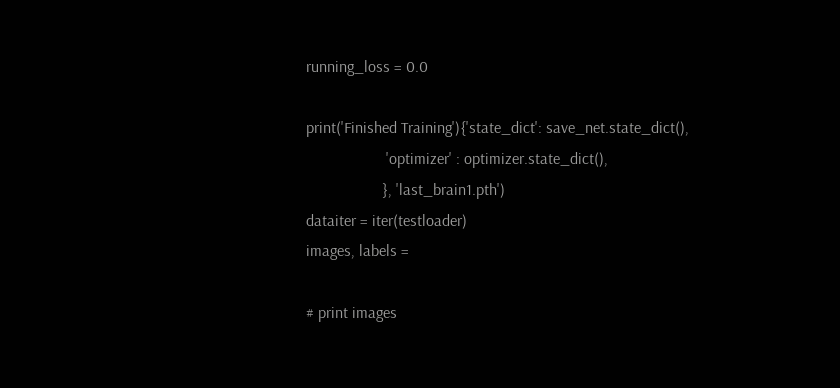running_loss = 0.0

print('Finished Training'){'state_dict': save_net.state_dict(),
                    'optimizer' : optimizer.state_dict(),
                   }, 'last_brain1.pth')
dataiter = iter(testloader)
images, labels =

# print images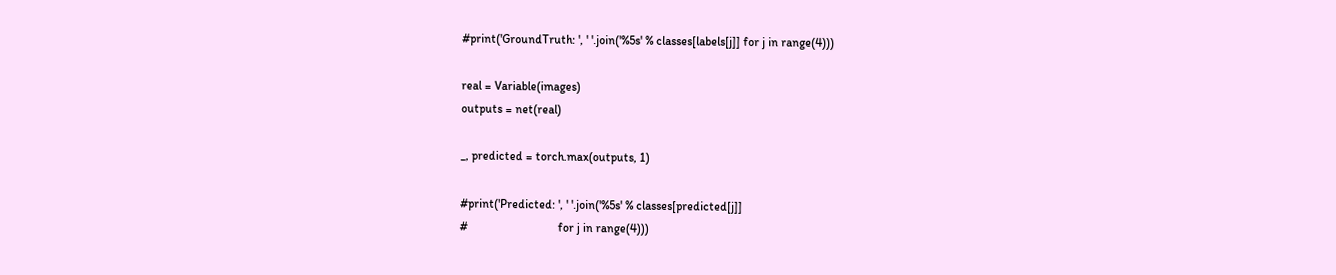#print('GroundTruth: ', ' '.join('%5s' % classes[labels[j]] for j in range(4)))

real = Variable(images)
outputs = net(real)

_, predicted = torch.max(outputs, 1)

#print('Predicted: ', ' '.join('%5s' % classes[predicted[j]]
#                              for j in range(4)))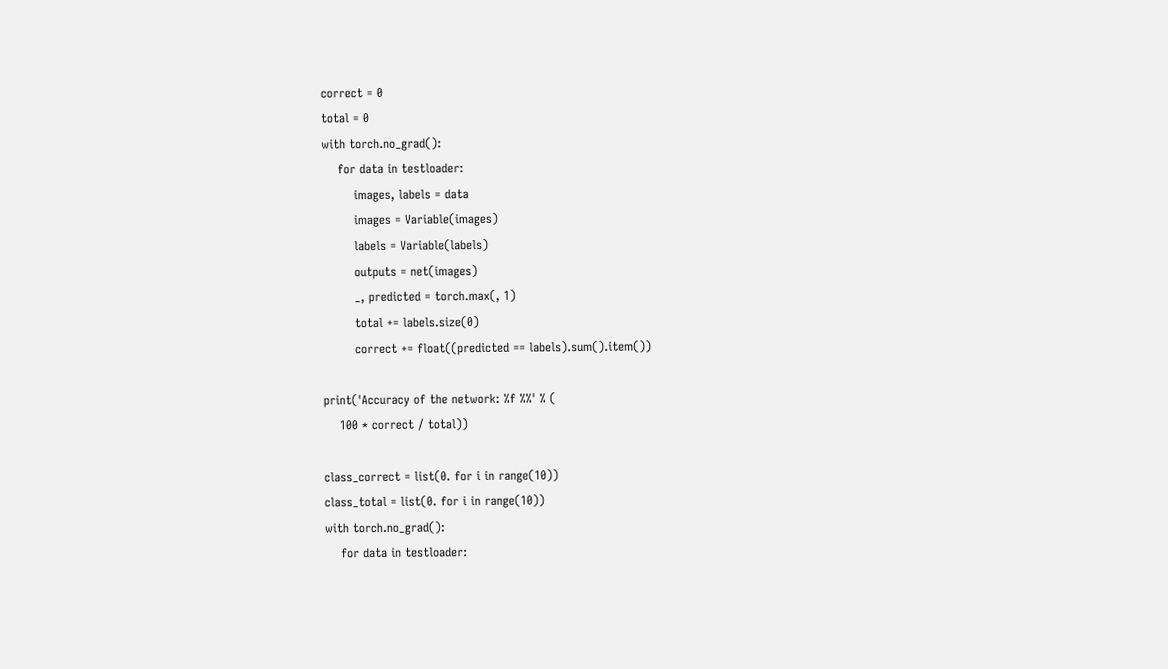correct = 0
total = 0
with torch.no_grad():
    for data in testloader:
        images, labels = data
        images = Variable(images)
        labels = Variable(labels)
        outputs = net(images)
        _, predicted = torch.max(, 1)
        total += labels.size(0)
        correct += float((predicted == labels).sum().item())

print('Accuracy of the network: %f %%' % (
    100 * correct / total))

class_correct = list(0. for i in range(10))
class_total = list(0. for i in range(10))
with torch.no_grad():
    for data in testloader: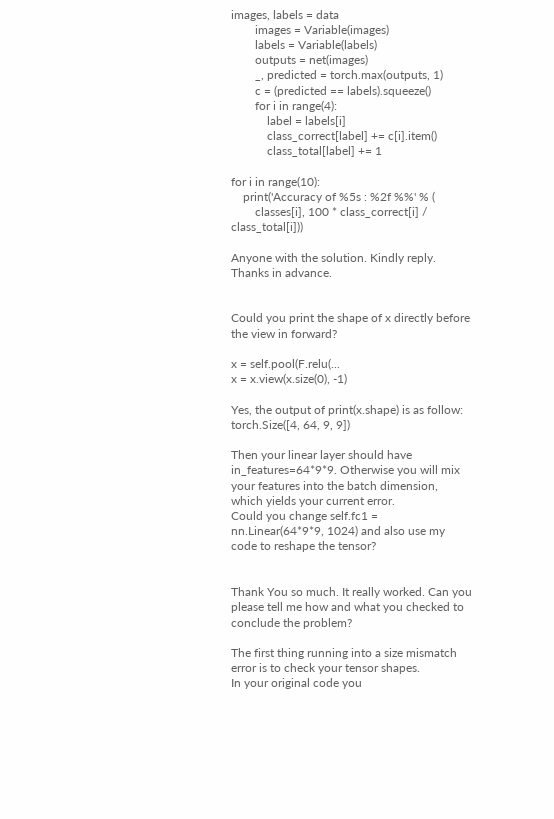images, labels = data
        images = Variable(images)
        labels = Variable(labels)
        outputs = net(images)
        _, predicted = torch.max(outputs, 1)
        c = (predicted == labels).squeeze()
        for i in range(4):
            label = labels[i]
            class_correct[label] += c[i].item()
            class_total[label] += 1

for i in range(10):
    print('Accuracy of %5s : %2f %%' % (
        classes[i], 100 * class_correct[i] / class_total[i]))

Anyone with the solution. Kindly reply. Thanks in advance.


Could you print the shape of x directly before the view in forward?

x = self.pool(F.relu(...
x = x.view(x.size(0), -1)

Yes, the output of print(x.shape) is as follow:
torch.Size([4, 64, 9, 9])

Then your linear layer should have in_features=64*9*9. Otherwise you will mix your features into the batch dimension, which yields your current error.
Could you change self.fc1 = nn.Linear(64*9*9, 1024) and also use my code to reshape the tensor?


Thank You so much. It really worked. Can you please tell me how and what you checked to conclude the problem?

The first thing running into a size mismatch error is to check your tensor shapes.
In your original code you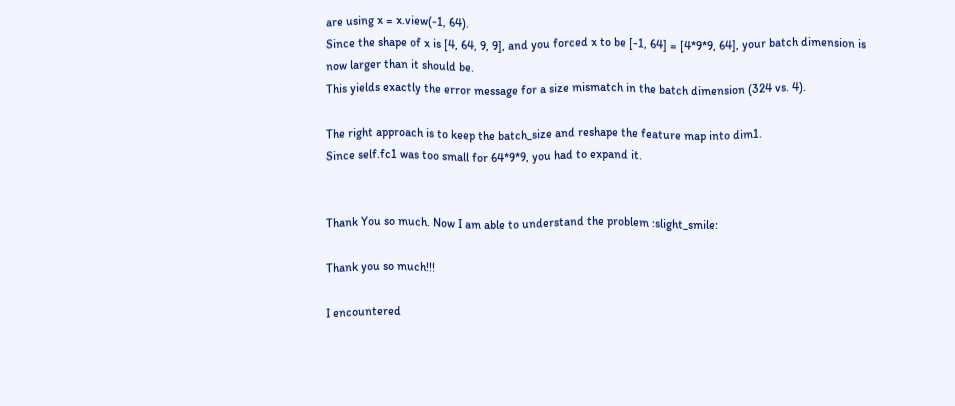are using x = x.view(-1, 64).
Since the shape of x is [4, 64, 9, 9], and you forced x to be [-1, 64] = [4*9*9, 64], your batch dimension is now larger than it should be.
This yields exactly the error message for a size mismatch in the batch dimension (324 vs. 4).

The right approach is to keep the batch_size and reshape the feature map into dim1.
Since self.fc1 was too small for 64*9*9, you had to expand it.


Thank You so much. Now I am able to understand the problem :slight_smile:

Thank you so much!!!

I encountered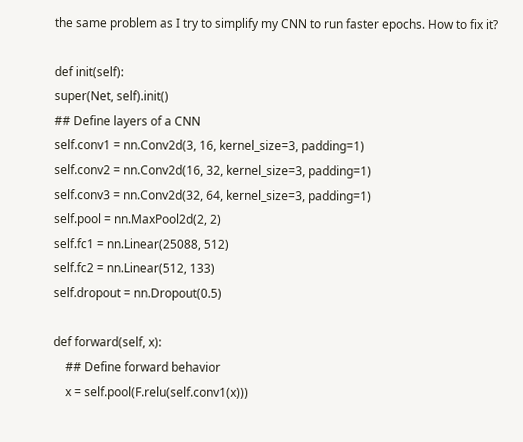the same problem as I try to simplify my CNN to run faster epochs. How to fix it?

def init(self):
super(Net, self).init()
## Define layers of a CNN
self.conv1 = nn.Conv2d(3, 16, kernel_size=3, padding=1)
self.conv2 = nn.Conv2d(16, 32, kernel_size=3, padding=1)
self.conv3 = nn.Conv2d(32, 64, kernel_size=3, padding=1)
self.pool = nn.MaxPool2d(2, 2)
self.fc1 = nn.Linear(25088, 512)
self.fc2 = nn.Linear(512, 133)
self.dropout = nn.Dropout(0.5)

def forward(self, x):
    ## Define forward behavior
    x = self.pool(F.relu(self.conv1(x)))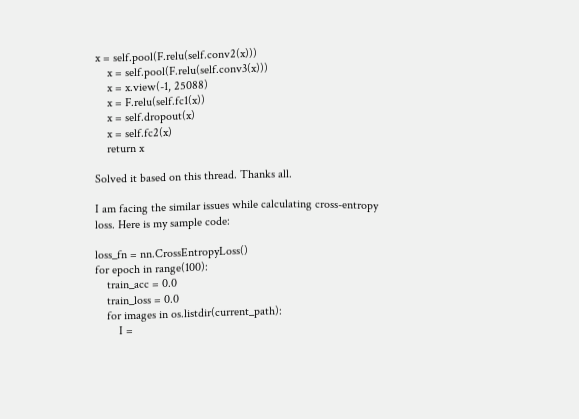x = self.pool(F.relu(self.conv2(x)))
    x = self.pool(F.relu(self.conv3(x)))
    x = x.view(-1, 25088)
    x = F.relu(self.fc1(x))
    x = self.dropout(x)
    x = self.fc2(x)
    return x

Solved it based on this thread. Thanks all.

I am facing the similar issues while calculating cross-entropy loss. Here is my sample code:

loss_fn = nn.CrossEntropyLoss()
for epoch in range(100):
    train_acc = 0.0
    train_loss = 0.0
    for images in os.listdir(current_path):
        I =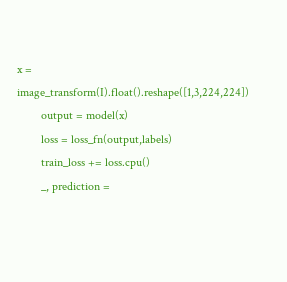x = image_transform(I).float().reshape([1,3,224,224])
        output = model(x)
        loss = loss_fn(output,labels)
        train_loss += loss.cpu()
        _, prediction =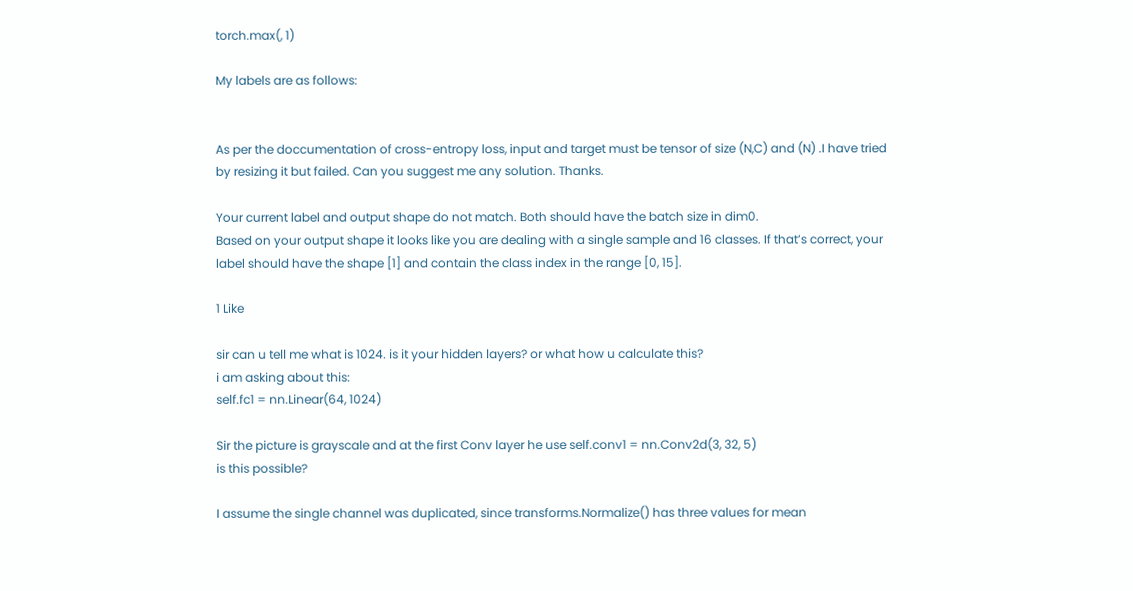torch.max(, 1)

My labels are as follows:


As per the doccumentation of cross-entropy loss, input and target must be tensor of size (N,C) and (N) .I have tried by resizing it but failed. Can you suggest me any solution. Thanks.

Your current label and output shape do not match. Both should have the batch size in dim0.
Based on your output shape it looks like you are dealing with a single sample and 16 classes. If that’s correct, your label should have the shape [1] and contain the class index in the range [0, 15].

1 Like

sir can u tell me what is 1024. is it your hidden layers? or what how u calculate this?
i am asking about this:
self.fc1 = nn.Linear(64, 1024)

Sir the picture is grayscale and at the first Conv layer he use self.conv1 = nn.Conv2d(3, 32, 5)
is this possible?

I assume the single channel was duplicated, since transforms.Normalize() has three values for mean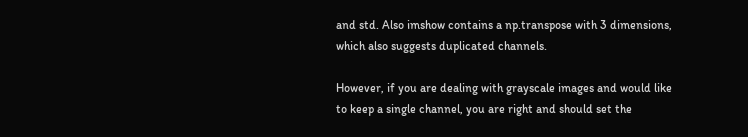and std. Also imshow contains a np.transpose with 3 dimensions, which also suggests duplicated channels.

However, if you are dealing with grayscale images and would like to keep a single channel, you are right and should set the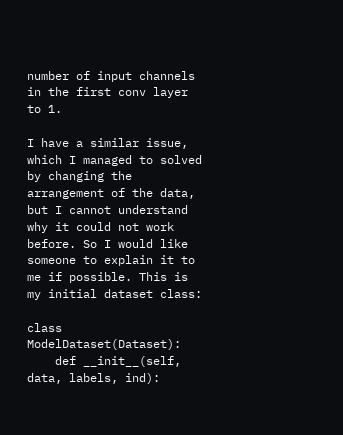number of input channels in the first conv layer to 1.

I have a similar issue, which I managed to solved by changing the arrangement of the data, but I cannot understand why it could not work before. So I would like someone to explain it to me if possible. This is my initial dataset class:

class ModelDataset(Dataset):
    def __init__(self, data, labels, ind):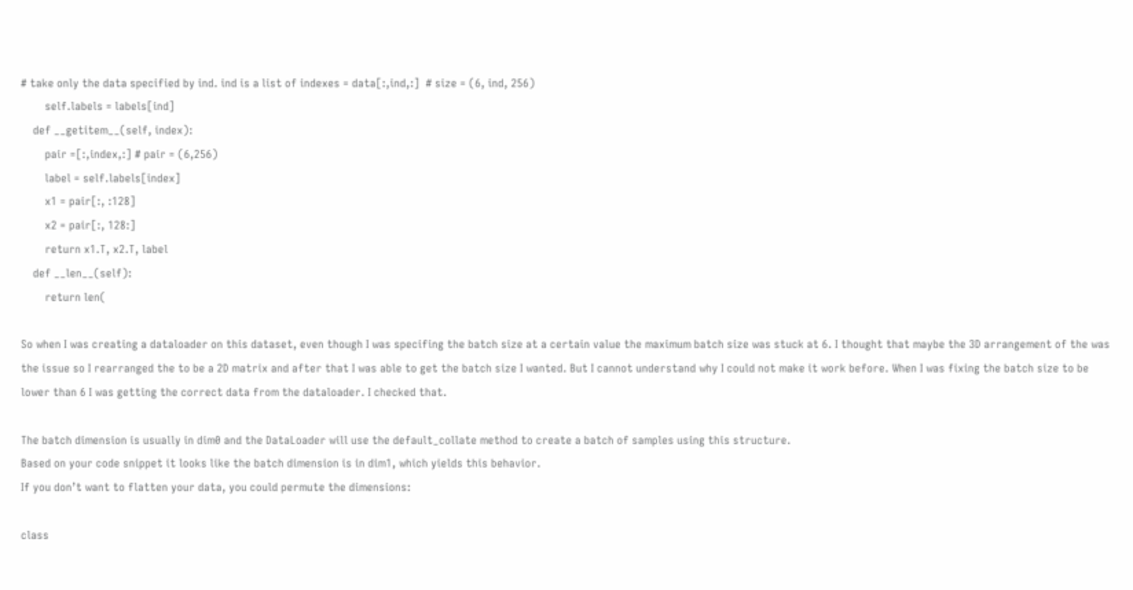# take only the data specified by ind. ind is a list of indexes = data[:,ind,:]  # size = (6, ind, 256)
        self.labels = labels[ind]
    def __getitem__(self, index):
        pair =[:,index,:] # pair = (6,256)
        label = self.labels[index]
        x1 = pair[:, :128]
        x2 = pair[:, 128:]
        return x1.T, x2.T, label
    def __len__(self):
        return len(

So when I was creating a dataloader on this dataset, even though I was specifing the batch size at a certain value the maximum batch size was stuck at 6. I thought that maybe the 3D arrangement of the was the issue so I rearranged the to be a 2D matrix and after that I was able to get the batch size I wanted. But I cannot understand why I could not make it work before. When I was fixing the batch size to be lower than 6 I was getting the correct data from the dataloader. I checked that.

The batch dimension is usually in dim0 and the DataLoader will use the default_collate method to create a batch of samples using this structure.
Based on your code snippet it looks like the batch dimension is in dim1, which yields this behavior.
If you don’t want to flatten your data, you could permute the dimensions:

class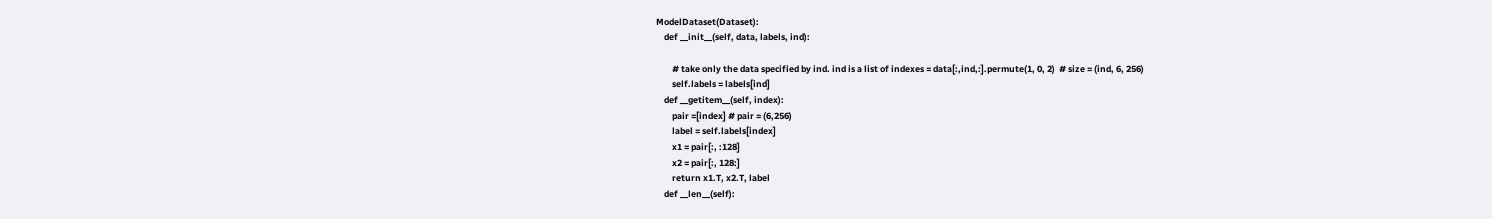ModelDataset(Dataset):
    def __init__(self, data, labels, ind):

        # take only the data specified by ind. ind is a list of indexes = data[:,ind,:].permute(1, 0, 2)  # size = (ind, 6, 256)
        self.labels = labels[ind]
    def __getitem__(self, index):
        pair =[index] # pair = (6,256)
        label = self.labels[index]
        x1 = pair[:, :128]
        x2 = pair[:, 128:]
        return x1.T, x2.T, label
    def __len__(self):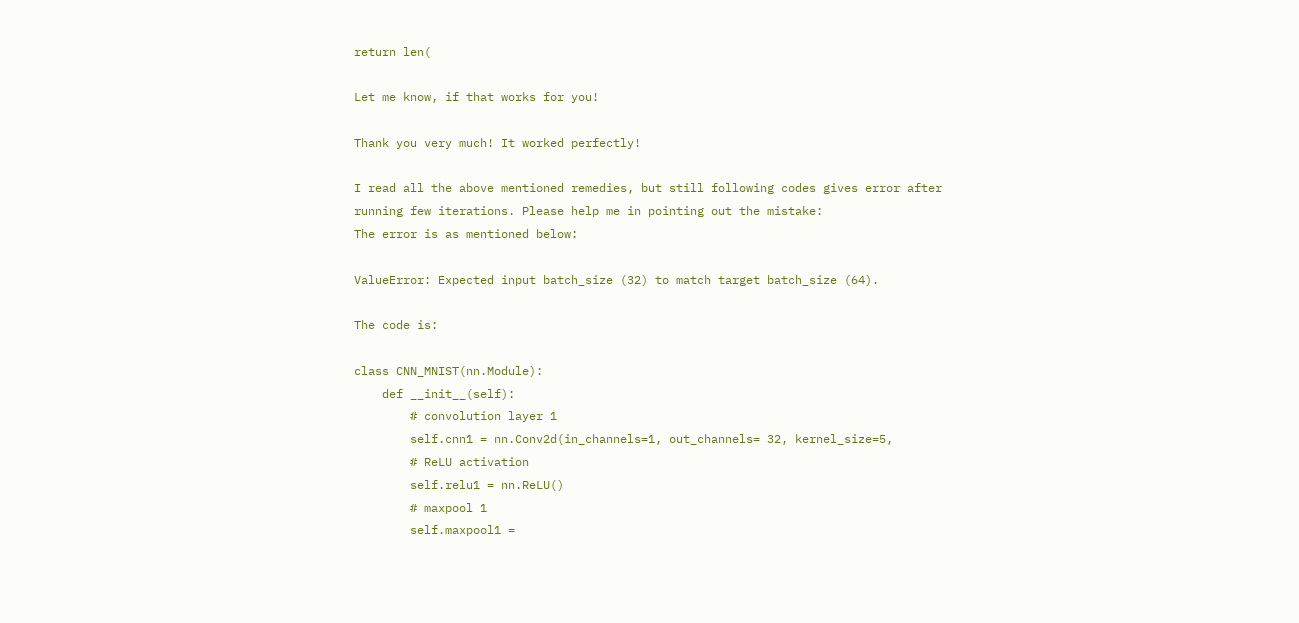return len(

Let me know, if that works for you!

Thank you very much! It worked perfectly!

I read all the above mentioned remedies, but still following codes gives error after running few iterations. Please help me in pointing out the mistake:
The error is as mentioned below:

ValueError: Expected input batch_size (32) to match target batch_size (64).

The code is:

class CNN_MNIST(nn.Module):
    def __init__(self):
        # convolution layer 1
        self.cnn1 = nn.Conv2d(in_channels=1, out_channels= 32, kernel_size=5,
        # ReLU activation
        self.relu1 = nn.ReLU()
        # maxpool 1
        self.maxpool1 =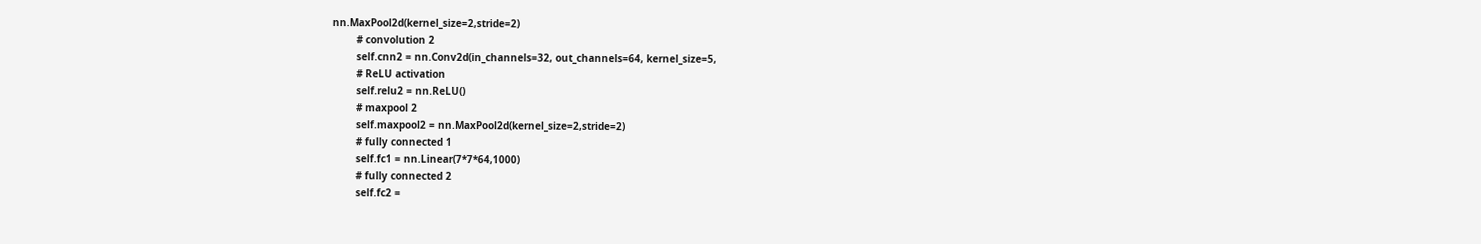nn.MaxPool2d(kernel_size=2,stride=2)
        # convolution 2
        self.cnn2 = nn.Conv2d(in_channels=32, out_channels=64, kernel_size=5,
        # ReLU activation
        self.relu2 = nn.ReLU()
        # maxpool 2
        self.maxpool2 = nn.MaxPool2d(kernel_size=2,stride=2)
        # fully connected 1
        self.fc1 = nn.Linear(7*7*64,1000)
        # fully connected 2
        self.fc2 =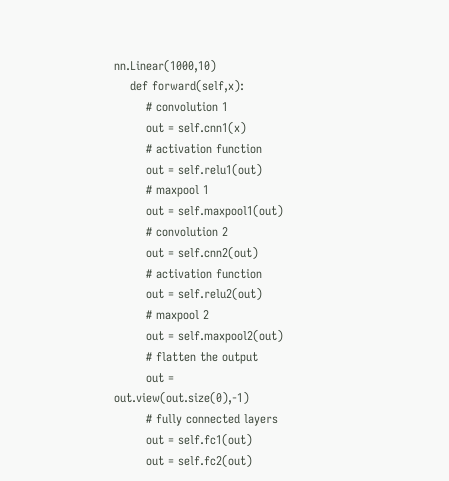nn.Linear(1000,10)
    def forward(self,x):
        # convolution 1
        out = self.cnn1(x)
        # activation function
        out = self.relu1(out)
        # maxpool 1
        out = self.maxpool1(out)
        # convolution 2
        out = self.cnn2(out)
        # activation function
        out = self.relu2(out)
        # maxpool 2
        out = self.maxpool2(out)
        # flatten the output
        out = out.view(out.size(0),-1)
        # fully connected layers
        out = self.fc1(out)
        out = self.fc2(out)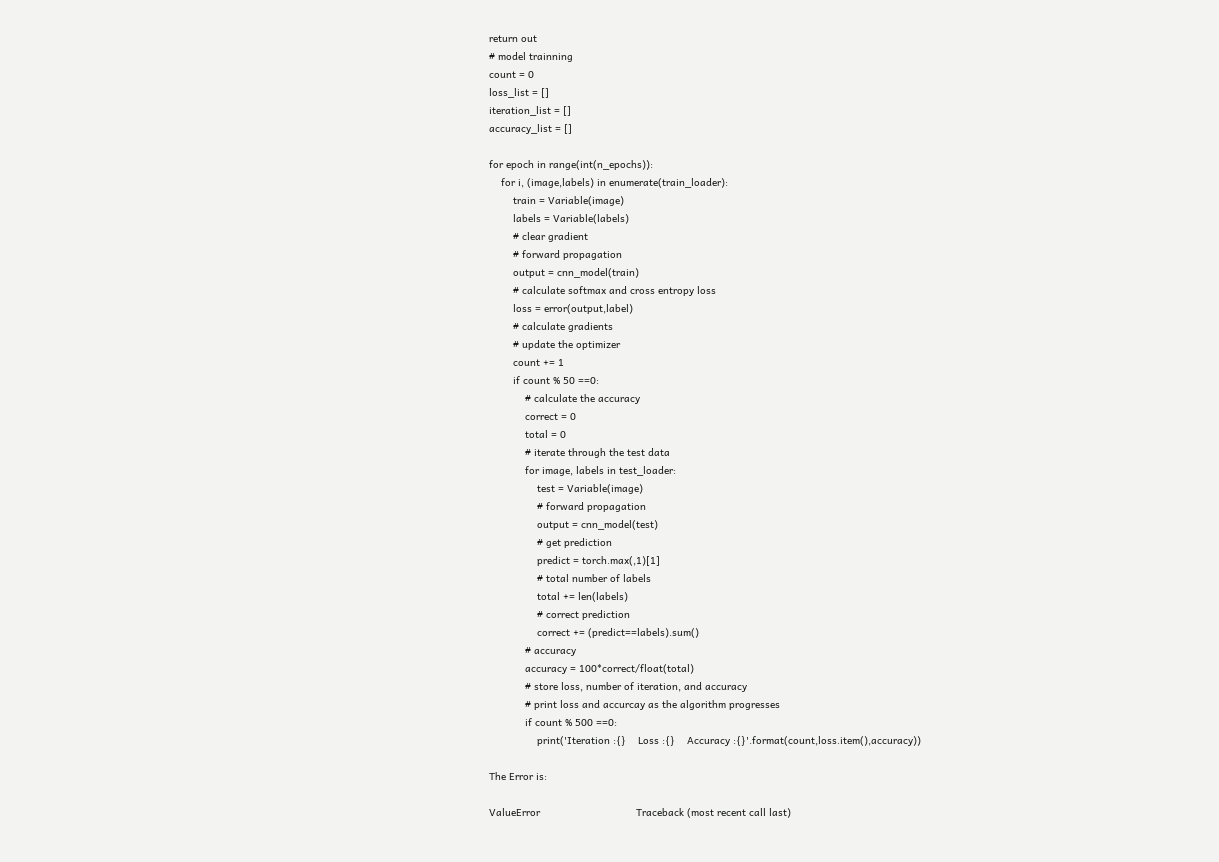return out
# model trainning
count = 0
loss_list = []
iteration_list = []
accuracy_list = []

for epoch in range(int(n_epochs)):
    for i, (image,labels) in enumerate(train_loader):
        train = Variable(image)
        labels = Variable(labels)
        # clear gradient
        # forward propagation
        output = cnn_model(train)
        # calculate softmax and cross entropy loss
        loss = error(output,label)
        # calculate gradients
        # update the optimizer
        count += 1
        if count % 50 ==0:
            # calculate the accuracy
            correct = 0
            total = 0
            # iterate through the test data
            for image, labels in test_loader:
                test = Variable(image)
                # forward propagation
                output = cnn_model(test)
                # get prediction
                predict = torch.max(,1)[1]
                # total number of labels
                total += len(labels)
                # correct prediction
                correct += (predict==labels).sum()
            # accuracy
            accuracy = 100*correct/float(total)
            # store loss, number of iteration, and accuracy
            # print loss and accurcay as the algorithm progresses
            if count % 500 ==0:
                print('Iteration :{}    Loss :{}    Accuracy :{}'.format(count,loss.item(),accuracy))

The Error is:

ValueError                                Traceback (most recent call last)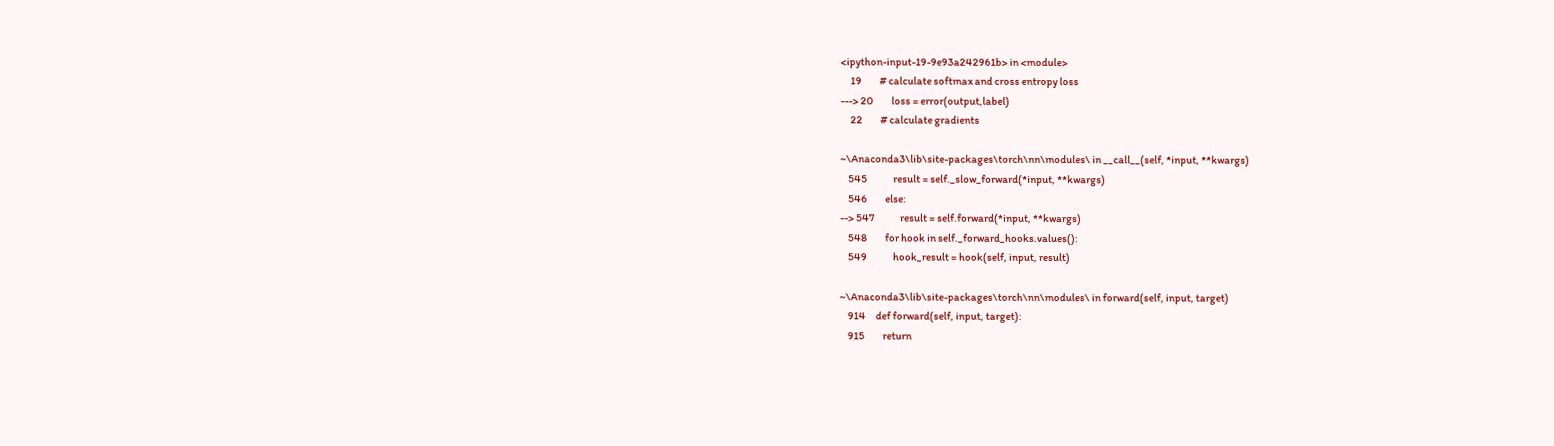<ipython-input-19-9e93a242961b> in <module>
     19         # calculate softmax and cross entropy loss
---> 20         loss = error(output,label)
     22         # calculate gradients

~\Anaconda3\lib\site-packages\torch\nn\modules\ in __call__(self, *input, **kwargs)
    545             result = self._slow_forward(*input, **kwargs)
    546         else:
--> 547             result = self.forward(*input, **kwargs)
    548         for hook in self._forward_hooks.values():
    549             hook_result = hook(self, input, result)

~\Anaconda3\lib\site-packages\torch\nn\modules\ in forward(self, input, target)
    914     def forward(self, input, target):
    915         return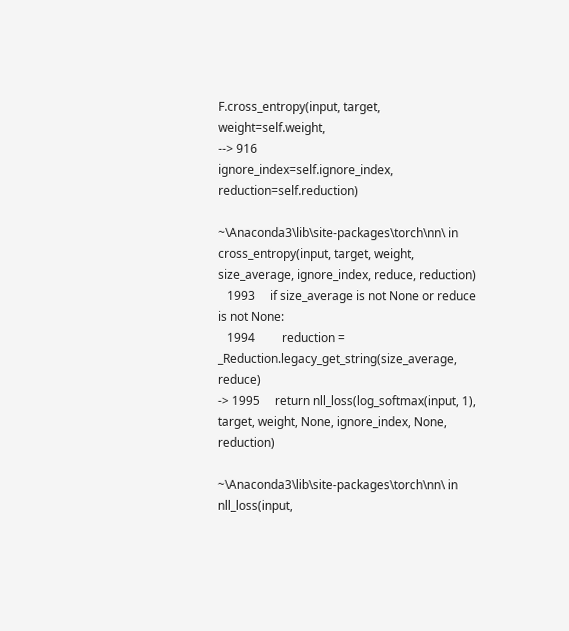F.cross_entropy(input, target, weight=self.weight,
--> 916                                ignore_index=self.ignore_index, reduction=self.reduction)

~\Anaconda3\lib\site-packages\torch\nn\ in cross_entropy(input, target, weight, size_average, ignore_index, reduce, reduction)
   1993     if size_average is not None or reduce is not None:
   1994         reduction = _Reduction.legacy_get_string(size_average, reduce)
-> 1995     return nll_loss(log_softmax(input, 1), target, weight, None, ignore_index, None, reduction)

~\Anaconda3\lib\site-packages\torch\nn\ in nll_loss(input,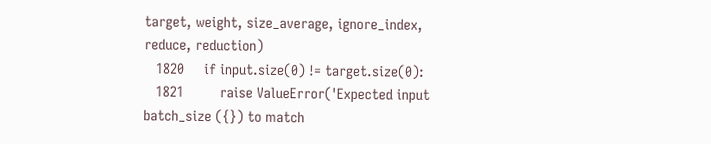target, weight, size_average, ignore_index, reduce, reduction)
   1820     if input.size(0) != target.size(0):
   1821         raise ValueError('Expected input batch_size ({}) to match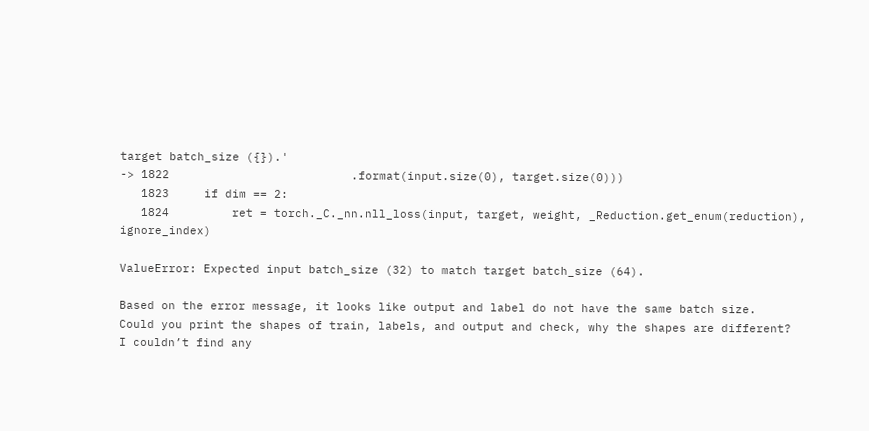target batch_size ({}).'
-> 1822                          .format(input.size(0), target.size(0)))
   1823     if dim == 2:
   1824         ret = torch._C._nn.nll_loss(input, target, weight, _Reduction.get_enum(reduction), ignore_index)

ValueError: Expected input batch_size (32) to match target batch_size (64).

Based on the error message, it looks like output and label do not have the same batch size.
Could you print the shapes of train, labels, and output and check, why the shapes are different?
I couldn’t find any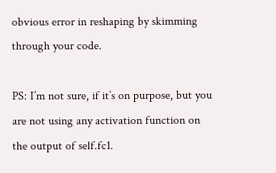obvious error in reshaping by skimming through your code.

PS: I’m not sure, if it’s on purpose, but you are not using any activation function on the output of self.fc1.